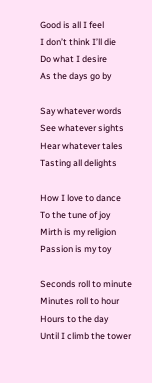Good is all I feel
I don’t think I’ll die
Do what I desire
As the days go by

Say whatever words
See whatever sights
Hear whatever tales
Tasting all delights

How I love to dance
To the tune of joy
Mirth is my religion
Passion is my toy

Seconds roll to minute
Minutes roll to hour
Hours to the day
Until I climb the tower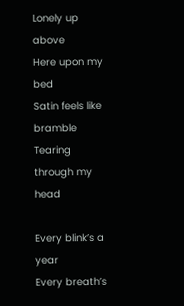Lonely up above
Here upon my bed
Satin feels like bramble
Tearing through my head

Every blink’s a year
Every breath’s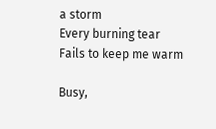a storm
Every burning tear
Fails to keep me warm

Busy,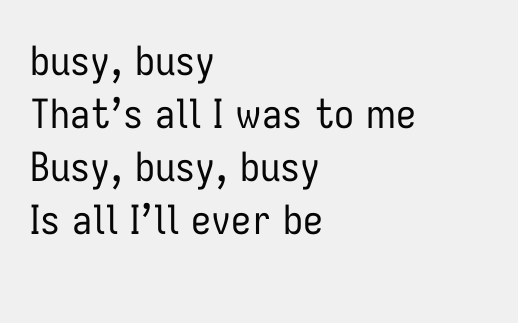busy, busy
That’s all I was to me
Busy, busy, busy
Is all I’ll ever be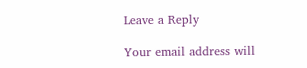Leave a Reply

Your email address will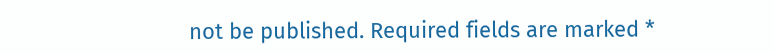not be published. Required fields are marked *